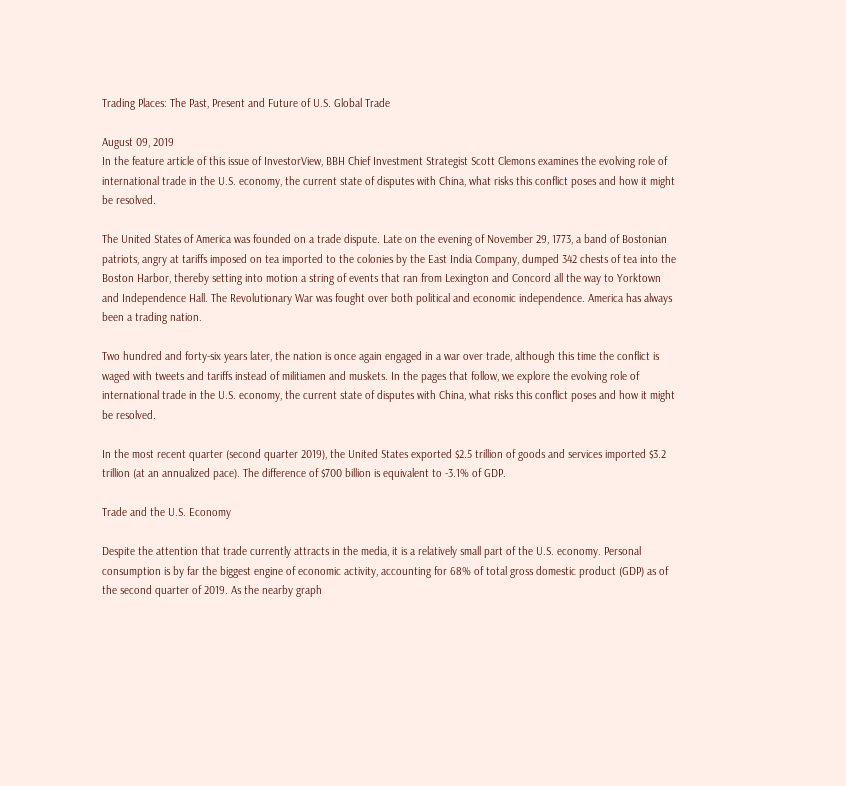Trading Places: The Past, Present and Future of U.S. Global Trade

August 09, 2019
In the feature article of this issue of InvestorView, BBH Chief Investment Strategist Scott Clemons examines the evolving role of international trade in the U.S. economy, the current state of disputes with China, what risks this conflict poses and how it might be resolved.

The United States of America was founded on a trade dispute. Late on the evening of November 29, 1773, a band of Bostonian patriots, angry at tariffs imposed on tea imported to the colonies by the East India Company, dumped 342 chests of tea into the Boston Harbor, thereby setting into motion a string of events that ran from Lexington and Concord all the way to Yorktown and Independence Hall. The Revolutionary War was fought over both political and economic independence. America has always been a trading nation.

Two hundred and forty-six years later, the nation is once again engaged in a war over trade, although this time the conflict is waged with tweets and tariffs instead of militiamen and muskets. In the pages that follow, we explore the evolving role of international trade in the U.S. economy, the current state of disputes with China, what risks this conflict poses and how it might be resolved.

In the most recent quarter (second quarter 2019), the United States exported $2.5 trillion of goods and services imported $3.2 trillion (at an annualized pace). The difference of $700 billion is equivalent to -3.1% of GDP.

Trade and the U.S. Economy

Despite the attention that trade currently attracts in the media, it is a relatively small part of the U.S. economy. Personal consumption is by far the biggest engine of economic activity, accounting for 68% of total gross domestic product (GDP) as of the second quarter of 2019. As the nearby graph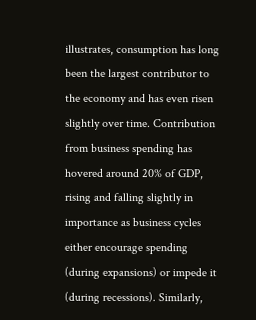illustrates, consumption has long been the largest contributor to the economy and has even risen slightly over time. Contribution from business spending has hovered around 20% of GDP, rising and falling slightly in importance as business cycles either encourage spending (during expansions) or impede it (during recessions). Similarly,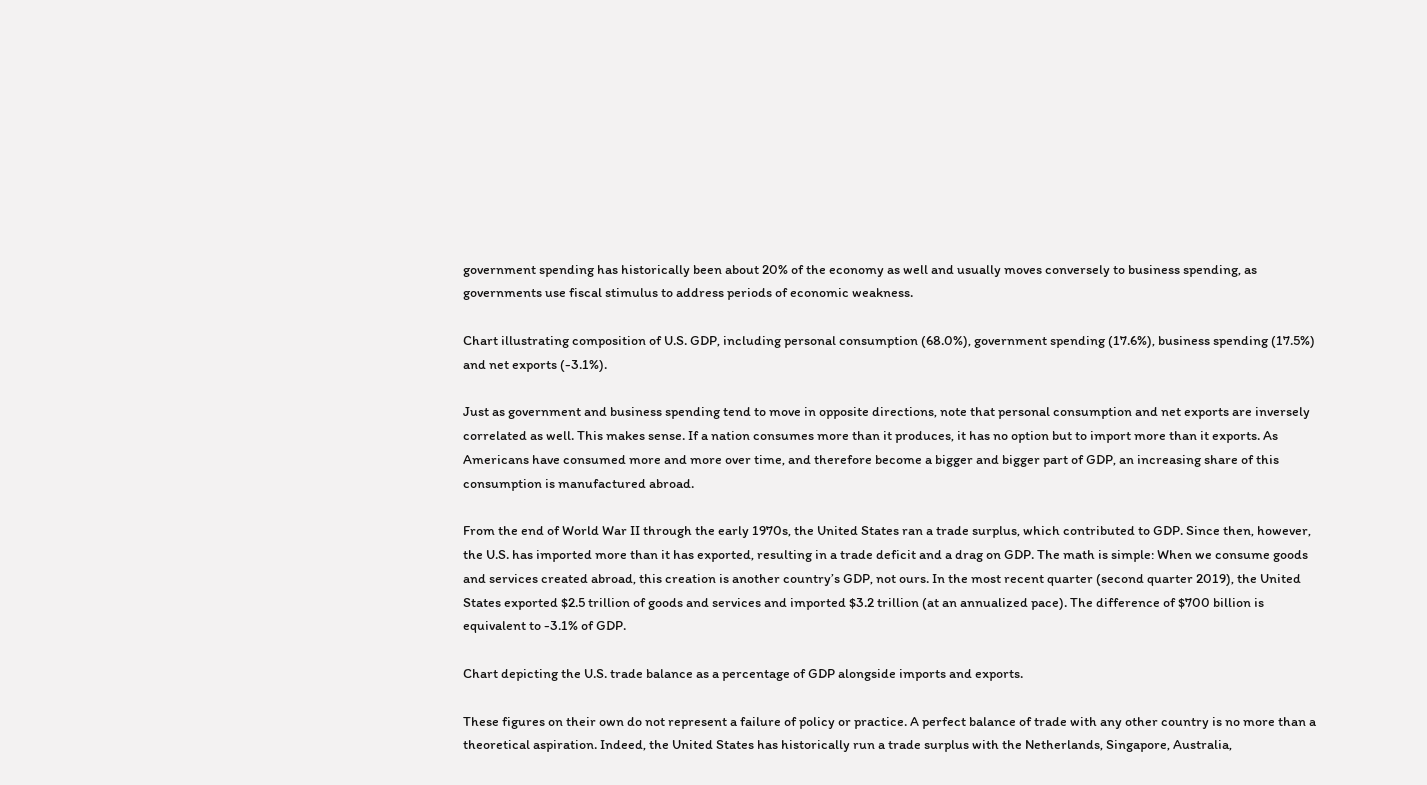government spending has historically been about 20% of the economy as well and usually moves conversely to business spending, as governments use fiscal stimulus to address periods of economic weakness.

Chart illustrating composition of U.S. GDP, including personal consumption (68.0%), government spending (17.6%), business spending (17.5%) and net exports (-3.1%).

Just as government and business spending tend to move in opposite directions, note that personal consumption and net exports are inversely correlated as well. This makes sense. If a nation consumes more than it produces, it has no option but to import more than it exports. As Americans have consumed more and more over time, and therefore become a bigger and bigger part of GDP, an increasing share of this consumption is manufactured abroad.

From the end of World War II through the early 1970s, the United States ran a trade surplus, which contributed to GDP. Since then, however, the U.S. has imported more than it has exported, resulting in a trade deficit and a drag on GDP. The math is simple: When we consume goods and services created abroad, this creation is another country’s GDP, not ours. In the most recent quarter (second quarter 2019), the United States exported $2.5 trillion of goods and services and imported $3.2 trillion (at an annualized pace). The difference of $700 billion is equivalent to -3.1% of GDP.

Chart depicting the U.S. trade balance as a percentage of GDP alongside imports and exports.

These figures on their own do not represent a failure of policy or practice. A perfect balance of trade with any other country is no more than a theoretical aspiration. Indeed, the United States has historically run a trade surplus with the Netherlands, Singapore, Australia,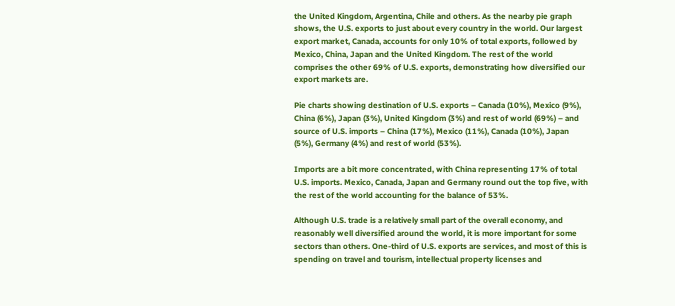the United Kingdom, Argentina, Chile and others. As the nearby pie graph shows, the U.S. exports to just about every country in the world. Our largest export market, Canada, accounts for only 10% of total exports, followed by Mexico, China, Japan and the United Kingdom. The rest of the world comprises the other 69% of U.S. exports, demonstrating how diversified our export markets are.

Pie charts showing destination of U.S. exports – Canada (10%), Mexico (9%), China (6%), Japan (3%), United Kingdom (3%) and rest of world (69%) – and source of U.S. imports – China (17%), Mexico (11%), Canada (10%), Japan (5%), Germany (4%) and rest of world (53%).

Imports are a bit more concentrated, with China representing 17% of total U.S. imports. Mexico, Canada, Japan and Germany round out the top five, with the rest of the world accounting for the balance of 53%.

Although U.S. trade is a relatively small part of the overall economy, and reasonably well diversified around the world, it is more important for some sectors than others. One-third of U.S. exports are services, and most of this is spending on travel and tourism, intellectual property licenses and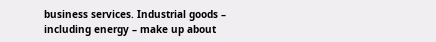business services. Industrial goods – including energy – make up about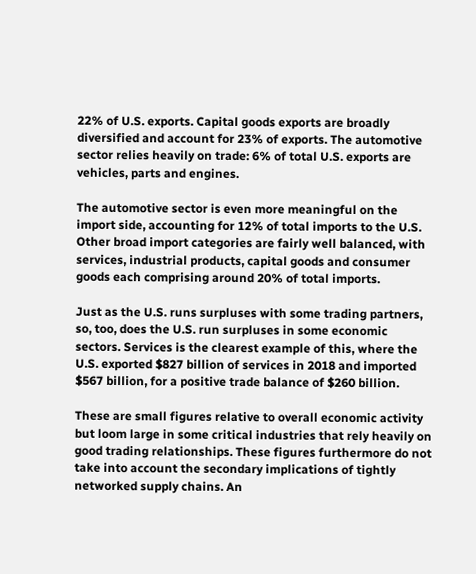22% of U.S. exports. Capital goods exports are broadly diversified and account for 23% of exports. The automotive sector relies heavily on trade: 6% of total U.S. exports are vehicles, parts and engines.

The automotive sector is even more meaningful on the import side, accounting for 12% of total imports to the U.S. Other broad import categories are fairly well balanced, with services, industrial products, capital goods and consumer goods each comprising around 20% of total imports.

Just as the U.S. runs surpluses with some trading partners, so, too, does the U.S. run surpluses in some economic sectors. Services is the clearest example of this, where the U.S. exported $827 billion of services in 2018 and imported $567 billion, for a positive trade balance of $260 billion.

These are small figures relative to overall economic activity but loom large in some critical industries that rely heavily on good trading relationships. These figures furthermore do not take into account the secondary implications of tightly networked supply chains. An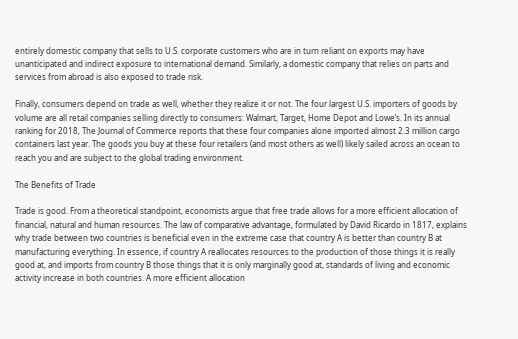entirely domestic company that sells to U.S. corporate customers who are in turn reliant on exports may have unanticipated and indirect exposure to international demand. Similarly, a domestic company that relies on parts and services from abroad is also exposed to trade risk.

Finally, consumers depend on trade as well, whether they realize it or not. The four largest U.S. importers of goods by volume are all retail companies selling directly to consumers: Walmart, Target, Home Depot and Lowe’s. In its annual ranking for 2018, The Journal of Commerce reports that these four companies alone imported almost 2.3 million cargo containers last year. The goods you buy at these four retailers (and most others as well) likely sailed across an ocean to reach you and are subject to the global trading environment.

The Benefits of Trade

Trade is good. From a theoretical standpoint, economists argue that free trade allows for a more efficient allocation of financial, natural and human resources. The law of comparative advantage, formulated by David Ricardo in 1817, explains why trade between two countries is beneficial even in the extreme case that country A is better than country B at manufacturing everything. In essence, if country A reallocates resources to the production of those things it is really good at, and imports from country B those things that it is only marginally good at, standards of living and economic activity increase in both countries. A more efficient allocation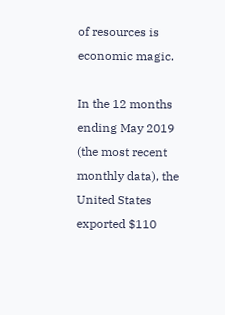of resources is economic magic.

In the 12 months ending May 2019 (the most recent monthly data), the United States exported $110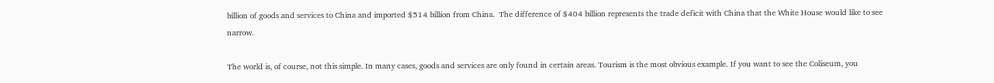billion of goods and services to China and imported $514 billion from China.  The difference of $404 billion represents the trade deficit with China that the White House would like to see narrow.

The world is, of course, not this simple. In many cases, goods and services are only found in certain areas. Tourism is the most obvious example. If you want to see the Coliseum, you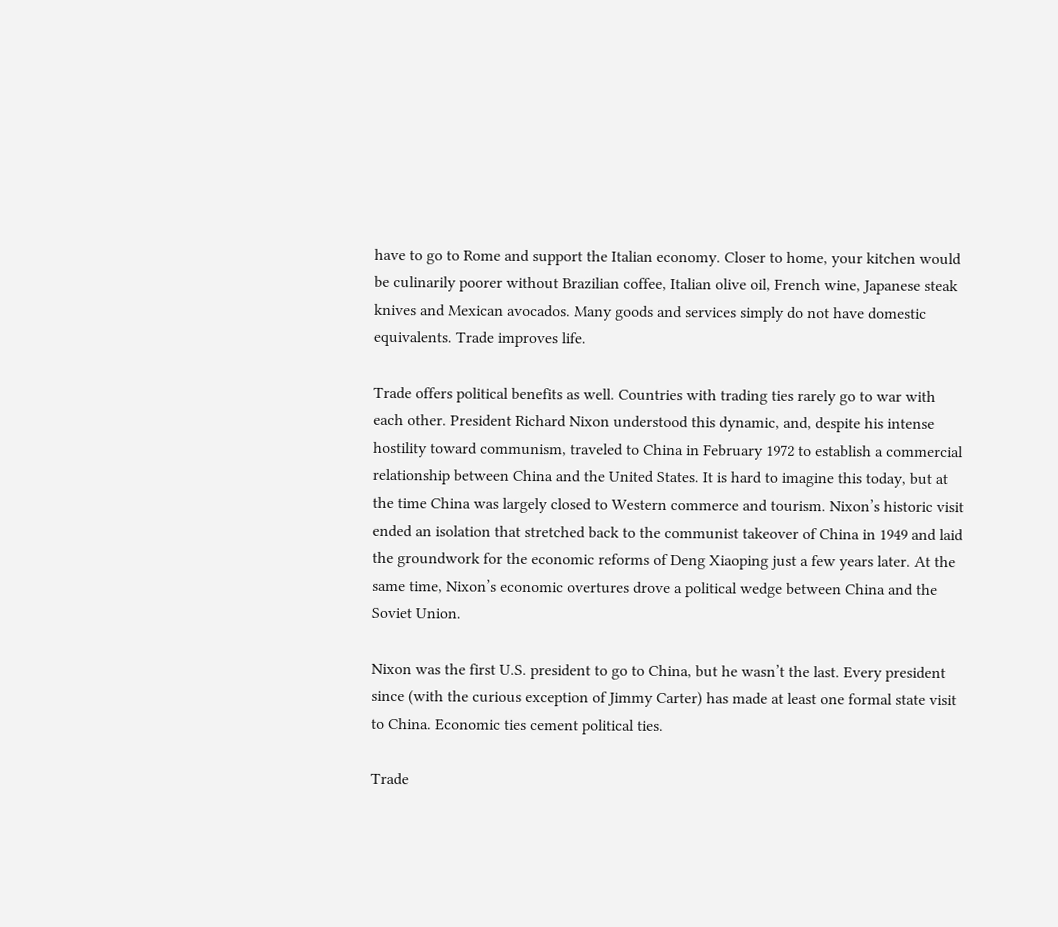have to go to Rome and support the Italian economy. Closer to home, your kitchen would be culinarily poorer without Brazilian coffee, Italian olive oil, French wine, Japanese steak knives and Mexican avocados. Many goods and services simply do not have domestic equivalents. Trade improves life.

Trade offers political benefits as well. Countries with trading ties rarely go to war with each other. President Richard Nixon understood this dynamic, and, despite his intense hostility toward communism, traveled to China in February 1972 to establish a commercial relationship between China and the United States. It is hard to imagine this today, but at the time China was largely closed to Western commerce and tourism. Nixon’s historic visit ended an isolation that stretched back to the communist takeover of China in 1949 and laid the groundwork for the economic reforms of Deng Xiaoping just a few years later. At the same time, Nixon’s economic overtures drove a political wedge between China and the Soviet Union.

Nixon was the first U.S. president to go to China, but he wasn’t the last. Every president since (with the curious exception of Jimmy Carter) has made at least one formal state visit to China. Economic ties cement political ties.

Trade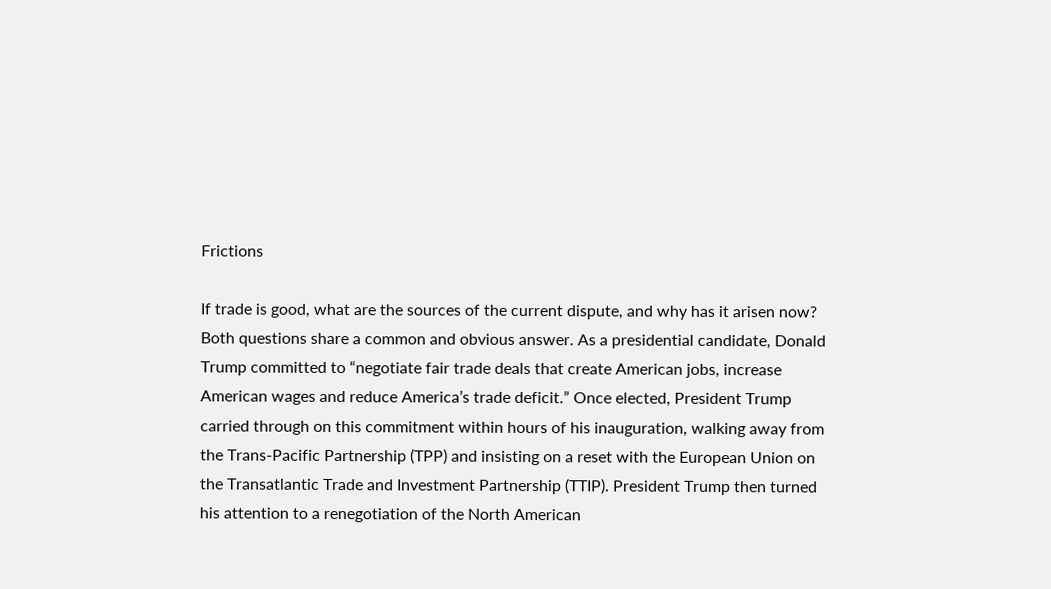Frictions

If trade is good, what are the sources of the current dispute, and why has it arisen now? Both questions share a common and obvious answer. As a presidential candidate, Donald Trump committed to “negotiate fair trade deals that create American jobs, increase American wages and reduce America’s trade deficit.” Once elected, President Trump carried through on this commitment within hours of his inauguration, walking away from the Trans-Pacific Partnership (TPP) and insisting on a reset with the European Union on the Transatlantic Trade and Investment Partnership (TTIP). President Trump then turned his attention to a renegotiation of the North American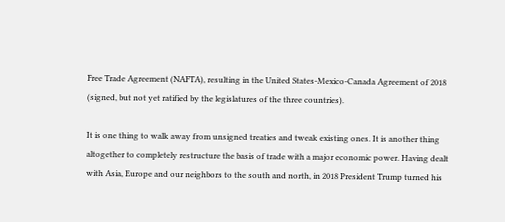Free Trade Agreement (NAFTA), resulting in the United States-Mexico-Canada Agreement of 2018 (signed, but not yet ratified by the legislatures of the three countries).

It is one thing to walk away from unsigned treaties and tweak existing ones. It is another thing altogether to completely restructure the basis of trade with a major economic power. Having dealt with Asia, Europe and our neighbors to the south and north, in 2018 President Trump turned his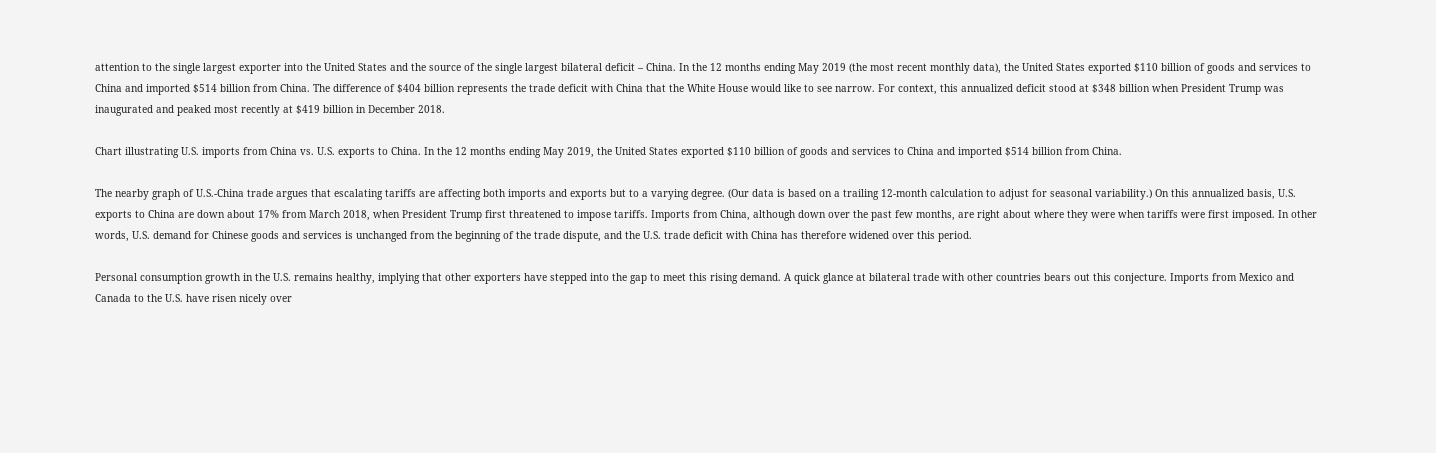attention to the single largest exporter into the United States and the source of the single largest bilateral deficit – China. In the 12 months ending May 2019 (the most recent monthly data), the United States exported $110 billion of goods and services to China and imported $514 billion from China. The difference of $404 billion represents the trade deficit with China that the White House would like to see narrow. For context, this annualized deficit stood at $348 billion when President Trump was inaugurated and peaked most recently at $419 billion in December 2018.

Chart illustrating U.S. imports from China vs. U.S. exports to China. In the 12 months ending May 2019, the United States exported $110 billion of goods and services to China and imported $514 billion from China.

The nearby graph of U.S.-China trade argues that escalating tariffs are affecting both imports and exports but to a varying degree. (Our data is based on a trailing 12-month calculation to adjust for seasonal variability.) On this annualized basis, U.S. exports to China are down about 17% from March 2018, when President Trump first threatened to impose tariffs. Imports from China, although down over the past few months, are right about where they were when tariffs were first imposed. In other words, U.S. demand for Chinese goods and services is unchanged from the beginning of the trade dispute, and the U.S. trade deficit with China has therefore widened over this period.

Personal consumption growth in the U.S. remains healthy, implying that other exporters have stepped into the gap to meet this rising demand. A quick glance at bilateral trade with other countries bears out this conjecture. Imports from Mexico and Canada to the U.S. have risen nicely over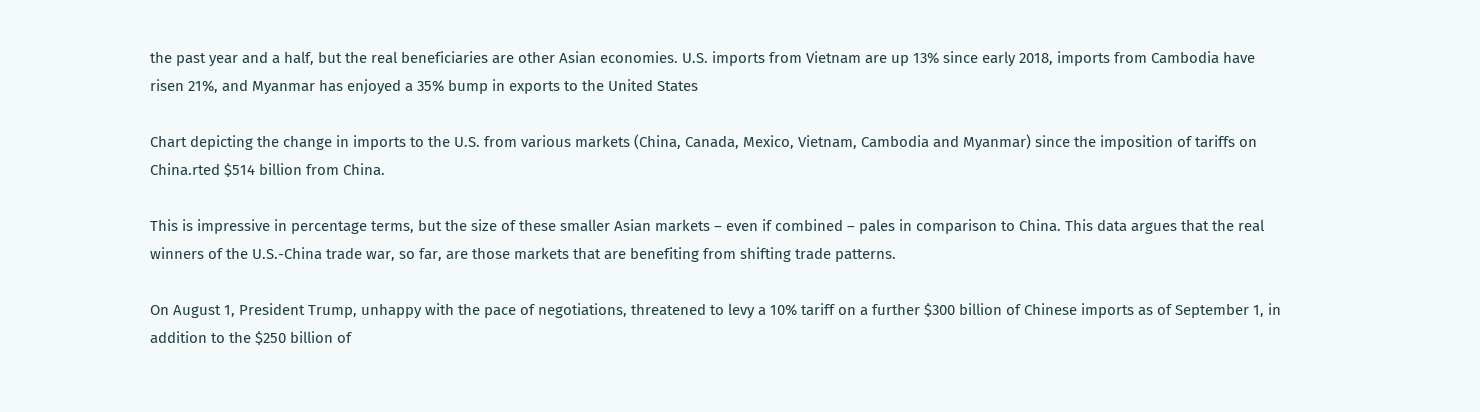the past year and a half, but the real beneficiaries are other Asian economies. U.S. imports from Vietnam are up 13% since early 2018, imports from Cambodia have risen 21%, and Myanmar has enjoyed a 35% bump in exports to the United States

Chart depicting the change in imports to the U.S. from various markets (China, Canada, Mexico, Vietnam, Cambodia and Myanmar) since the imposition of tariffs on China.rted $514 billion from China.

This is impressive in percentage terms, but the size of these smaller Asian markets – even if combined – pales in comparison to China. This data argues that the real winners of the U.S.-China trade war, so far, are those markets that are benefiting from shifting trade patterns.

On August 1, President Trump, unhappy with the pace of negotiations, threatened to levy a 10% tariff on a further $300 billion of Chinese imports as of September 1, in addition to the $250 billion of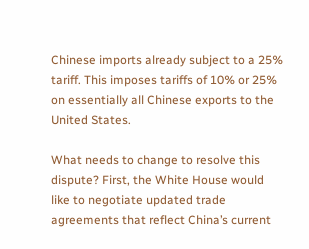Chinese imports already subject to a 25% tariff. This imposes tariffs of 10% or 25% on essentially all Chinese exports to the United States.

What needs to change to resolve this dispute? First, the White House would like to negotiate updated trade agreements that reflect China’s current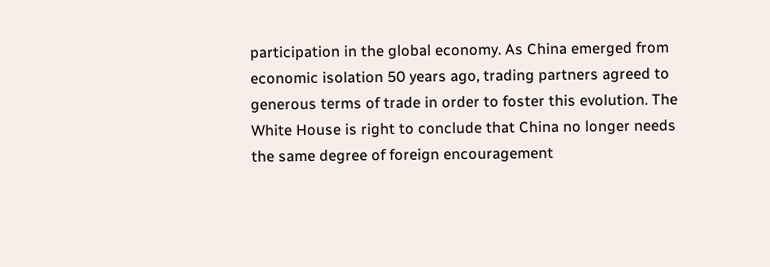participation in the global economy. As China emerged from economic isolation 50 years ago, trading partners agreed to generous terms of trade in order to foster this evolution. The White House is right to conclude that China no longer needs the same degree of foreign encouragement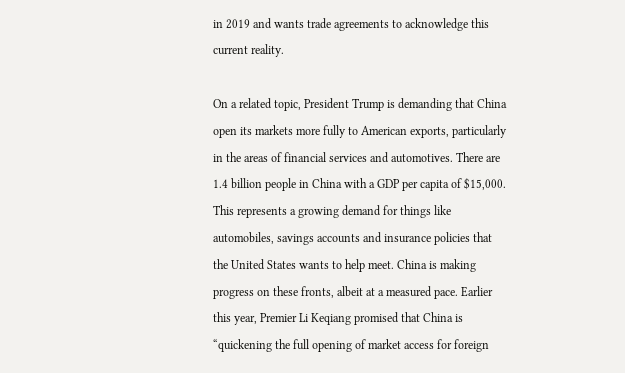in 2019 and wants trade agreements to acknowledge this current reality.

On a related topic, President Trump is demanding that China open its markets more fully to American exports, particularly in the areas of financial services and automotives. There are 1.4 billion people in China with a GDP per capita of $15,000. This represents a growing demand for things like automobiles, savings accounts and insurance policies that the United States wants to help meet. China is making progress on these fronts, albeit at a measured pace. Earlier this year, Premier Li Keqiang promised that China is “quickening the full opening of market access for foreign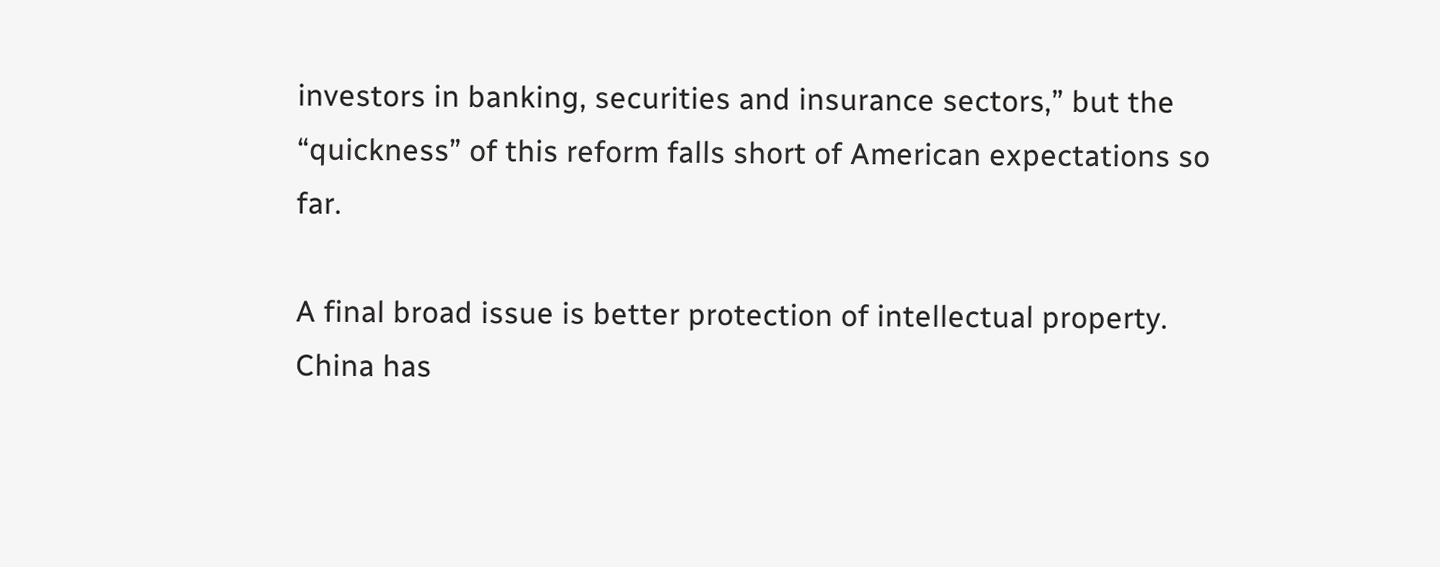investors in banking, securities and insurance sectors,” but the “quickness” of this reform falls short of American expectations so far.

A final broad issue is better protection of intellectual property. China has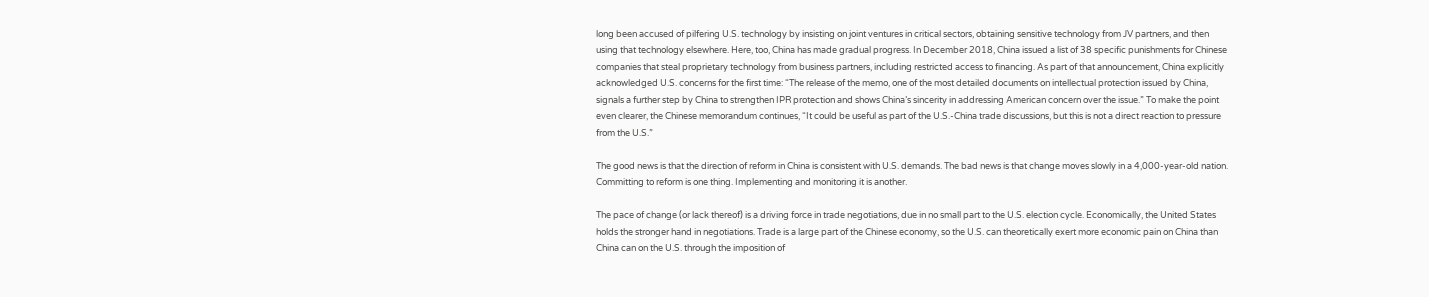long been accused of pilfering U.S. technology by insisting on joint ventures in critical sectors, obtaining sensitive technology from JV partners, and then using that technology elsewhere. Here, too, China has made gradual progress. In December 2018, China issued a list of 38 specific punishments for Chinese companies that steal proprietary technology from business partners, including restricted access to financing. As part of that announcement, China explicitly acknowledged U.S. concerns for the first time: “The release of the memo, one of the most detailed documents on intellectual protection issued by China, signals a further step by China to strengthen IPR protection and shows China’s sincerity in addressing American concern over the issue.” To make the point even clearer, the Chinese memorandum continues, “It could be useful as part of the U.S.-China trade discussions, but this is not a direct reaction to pressure from the U.S.”

The good news is that the direction of reform in China is consistent with U.S. demands. The bad news is that change moves slowly in a 4,000-year-old nation. Committing to reform is one thing. Implementing and monitoring it is another.

The pace of change (or lack thereof) is a driving force in trade negotiations, due in no small part to the U.S. election cycle. Economically, the United States holds the stronger hand in negotiations. Trade is a large part of the Chinese economy, so the U.S. can theoretically exert more economic pain on China than China can on the U.S. through the imposition of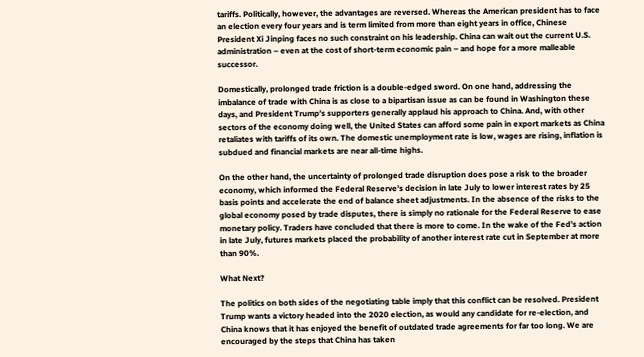tariffs. Politically, however, the advantages are reversed. Whereas the American president has to face an election every four years and is term limited from more than eight years in office, Chinese President Xi Jinping faces no such constraint on his leadership. China can wait out the current U.S. administration – even at the cost of short-term economic pain – and hope for a more malleable successor.

Domestically, prolonged trade friction is a double-edged sword. On one hand, addressing the imbalance of trade with China is as close to a bipartisan issue as can be found in Washington these days, and President Trump’s supporters generally applaud his approach to China. And, with other sectors of the economy doing well, the United States can afford some pain in export markets as China retaliates with tariffs of its own. The domestic unemployment rate is low, wages are rising, inflation is subdued and financial markets are near all-time highs.

On the other hand, the uncertainty of prolonged trade disruption does pose a risk to the broader economy, which informed the Federal Reserve’s decision in late July to lower interest rates by 25 basis points and accelerate the end of balance sheet adjustments. In the absence of the risks to the global economy posed by trade disputes, there is simply no rationale for the Federal Reserve to ease monetary policy. Traders have concluded that there is more to come. In the wake of the Fed’s action in late July, futures markets placed the probability of another interest rate cut in September at more than 90%.

What Next?

The politics on both sides of the negotiating table imply that this conflict can be resolved. President Trump wants a victory headed into the 2020 election, as would any candidate for re-election, and China knows that it has enjoyed the benefit of outdated trade agreements for far too long. We are encouraged by the steps that China has taken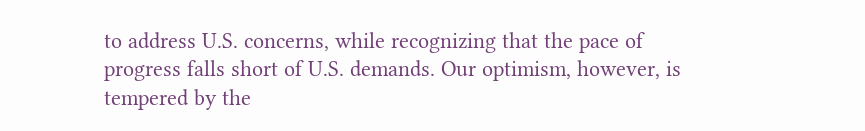to address U.S. concerns, while recognizing that the pace of progress falls short of U.S. demands. Our optimism, however, is tempered by the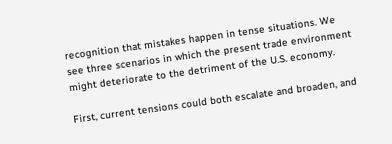recognition that mistakes happen in tense situations. We see three scenarios in which the present trade environment might deteriorate to the detriment of the U.S. economy.

First, current tensions could both escalate and broaden, and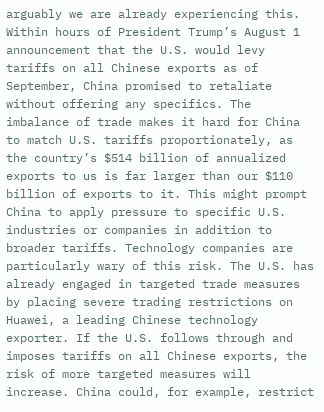arguably we are already experiencing this. Within hours of President Trump’s August 1 announcement that the U.S. would levy tariffs on all Chinese exports as of September, China promised to retaliate without offering any specifics. The imbalance of trade makes it hard for China to match U.S. tariffs proportionately, as the country’s $514 billion of annualized exports to us is far larger than our $110 billion of exports to it. This might prompt China to apply pressure to specific U.S. industries or companies in addition to broader tariffs. Technology companies are particularly wary of this risk. The U.S. has already engaged in targeted trade measures by placing severe trading restrictions on Huawei, a leading Chinese technology exporter. If the U.S. follows through and imposes tariffs on all Chinese exports, the risk of more targeted measures will increase. China could, for example, restrict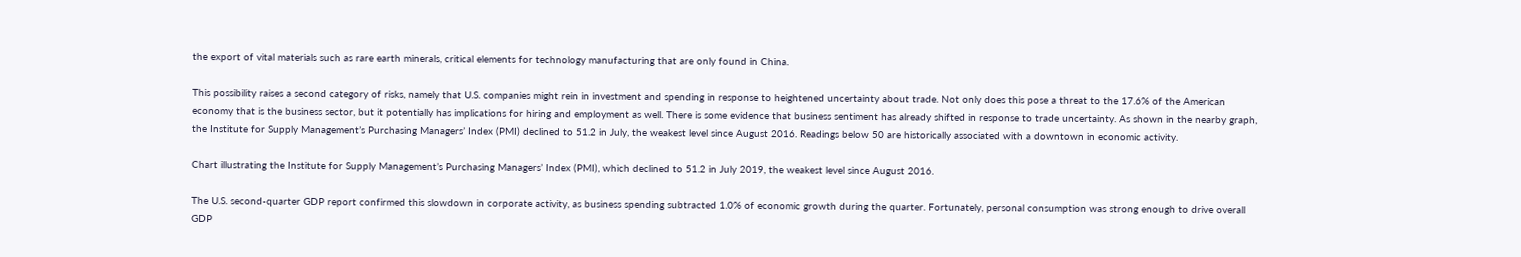the export of vital materials such as rare earth minerals, critical elements for technology manufacturing that are only found in China.

This possibility raises a second category of risks, namely that U.S. companies might rein in investment and spending in response to heightened uncertainty about trade. Not only does this pose a threat to the 17.6% of the American economy that is the business sector, but it potentially has implications for hiring and employment as well. There is some evidence that business sentiment has already shifted in response to trade uncertainty. As shown in the nearby graph, the Institute for Supply Management’s Purchasing Managers’ Index (PMI) declined to 51.2 in July, the weakest level since August 2016. Readings below 50 are historically associated with a downtown in economic activity.

Chart illustrating the Institute for Supply Management’s Purchasing Managers’ Index (PMI), which declined to 51.2 in July 2019, the weakest level since August 2016.

The U.S. second-quarter GDP report confirmed this slowdown in corporate activity, as business spending subtracted 1.0% of economic growth during the quarter. Fortunately, personal consumption was strong enough to drive overall GDP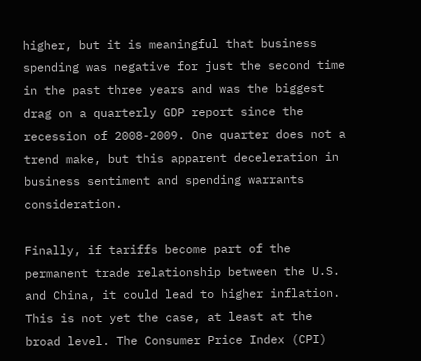higher, but it is meaningful that business spending was negative for just the second time in the past three years and was the biggest drag on a quarterly GDP report since the recession of 2008-2009. One quarter does not a trend make, but this apparent deceleration in business sentiment and spending warrants consideration.

Finally, if tariffs become part of the permanent trade relationship between the U.S. and China, it could lead to higher inflation. This is not yet the case, at least at the broad level. The Consumer Price Index (CPI)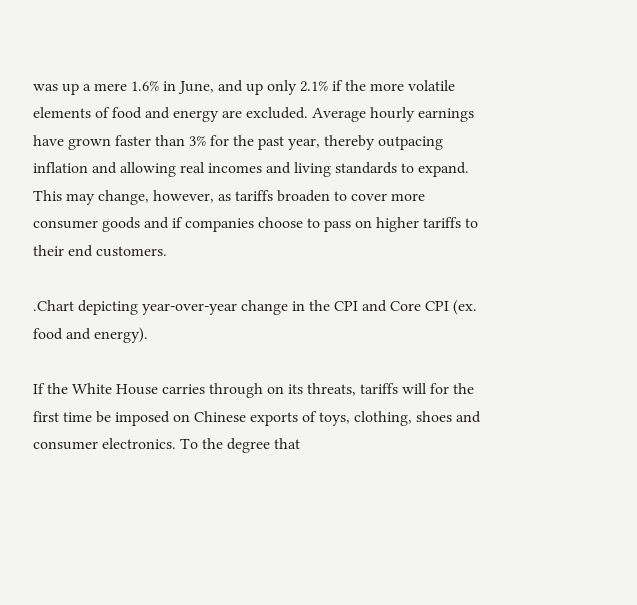was up a mere 1.6% in June, and up only 2.1% if the more volatile elements of food and energy are excluded. Average hourly earnings have grown faster than 3% for the past year, thereby outpacing inflation and allowing real incomes and living standards to expand. This may change, however, as tariffs broaden to cover more consumer goods and if companies choose to pass on higher tariffs to their end customers.

.Chart depicting year-over-year change in the CPI and Core CPI (ex. food and energy).

If the White House carries through on its threats, tariffs will for the first time be imposed on Chinese exports of toys, clothing, shoes and consumer electronics. To the degree that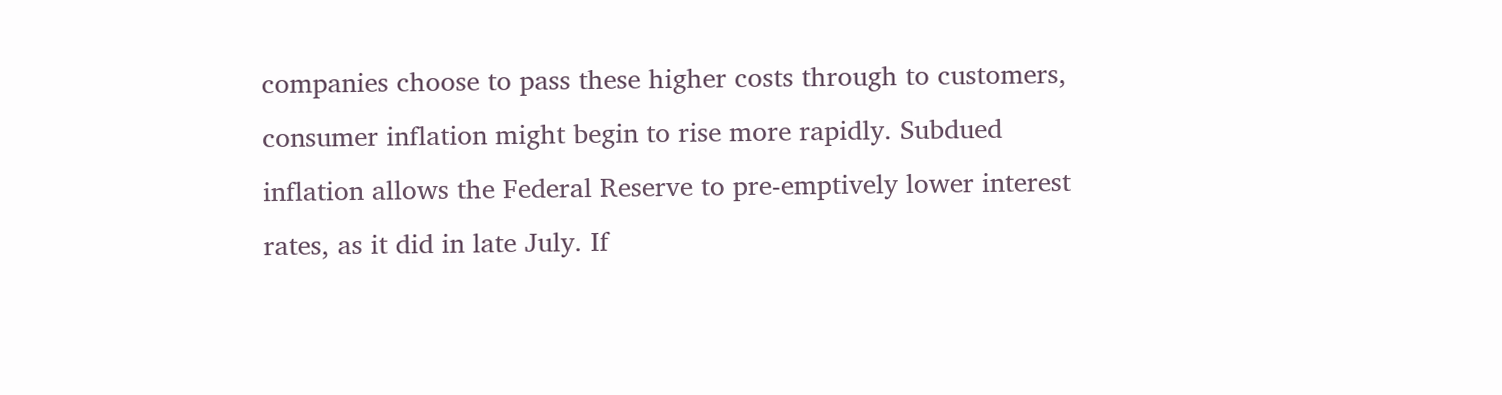companies choose to pass these higher costs through to customers, consumer inflation might begin to rise more rapidly. Subdued inflation allows the Federal Reserve to pre-emptively lower interest rates, as it did in late July. If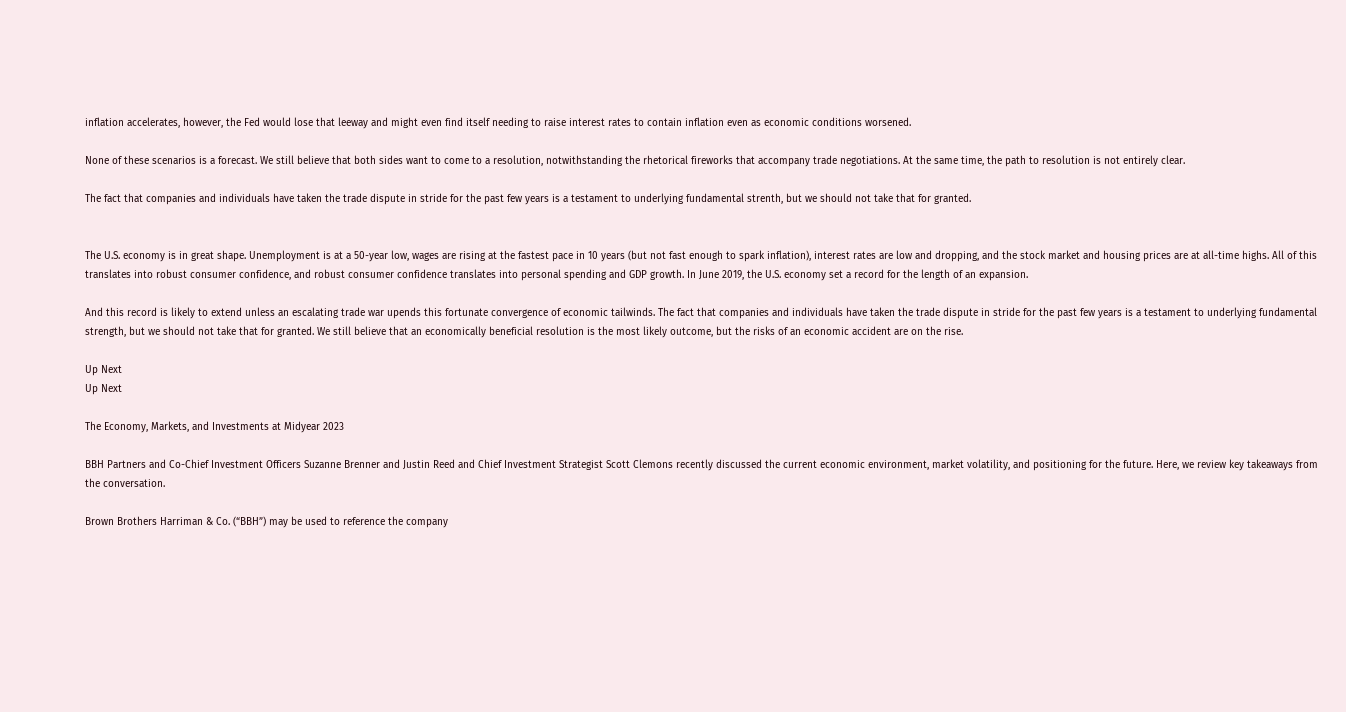inflation accelerates, however, the Fed would lose that leeway and might even find itself needing to raise interest rates to contain inflation even as economic conditions worsened.

None of these scenarios is a forecast. We still believe that both sides want to come to a resolution, notwithstanding the rhetorical fireworks that accompany trade negotiations. At the same time, the path to resolution is not entirely clear.

The fact that companies and individuals have taken the trade dispute in stride for the past few years is a testament to underlying fundamental strenth, but we should not take that for granted.


The U.S. economy is in great shape. Unemployment is at a 50-year low, wages are rising at the fastest pace in 10 years (but not fast enough to spark inflation), interest rates are low and dropping, and the stock market and housing prices are at all-time highs. All of this translates into robust consumer confidence, and robust consumer confidence translates into personal spending and GDP growth. In June 2019, the U.S. economy set a record for the length of an expansion.

And this record is likely to extend unless an escalating trade war upends this fortunate convergence of economic tailwinds. The fact that companies and individuals have taken the trade dispute in stride for the past few years is a testament to underlying fundamental strength, but we should not take that for granted. We still believe that an economically beneficial resolution is the most likely outcome, but the risks of an economic accident are on the rise.

Up Next
Up Next

The Economy, Markets, and Investments at Midyear 2023

BBH Partners and Co-Chief Investment Officers Suzanne Brenner and Justin Reed and Chief Investment Strategist Scott Clemons recently discussed the current economic environment, market volatility, and positioning for the future. Here, we review key takeaways from the conversation.

Brown Brothers Harriman & Co. (“BBH”) may be used to reference the company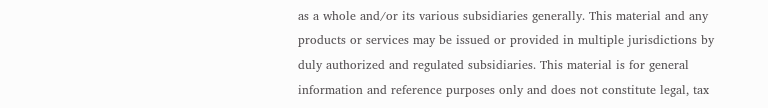as a whole and/or its various subsidiaries generally. This material and any products or services may be issued or provided in multiple jurisdictions by duly authorized and regulated subsidiaries. This material is for general information and reference purposes only and does not constitute legal, tax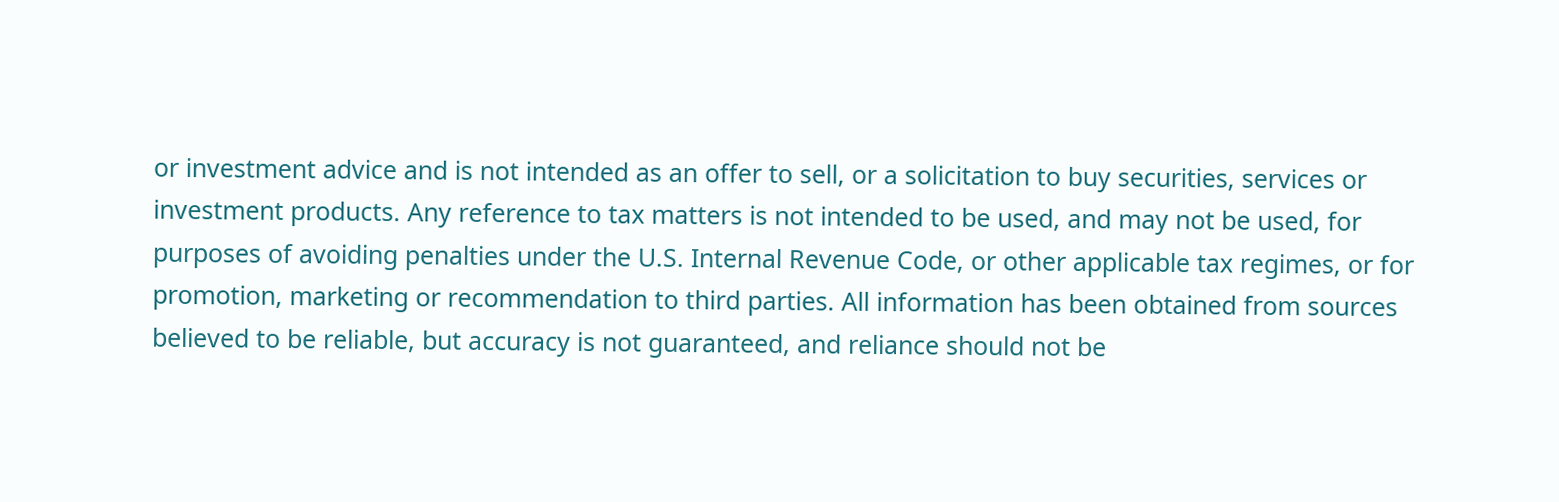or investment advice and is not intended as an offer to sell, or a solicitation to buy securities, services or investment products. Any reference to tax matters is not intended to be used, and may not be used, for purposes of avoiding penalties under the U.S. Internal Revenue Code, or other applicable tax regimes, or for promotion, marketing or recommendation to third parties. All information has been obtained from sources believed to be reliable, but accuracy is not guaranteed, and reliance should not be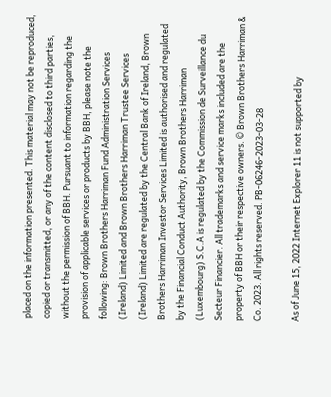placed on the information presented. This material may not be reproduced, copied or transmitted, or any of the content disclosed to third parties, without the permission of BBH. Pursuant to information regarding the provision of applicable services or products by BBH, please note the following: Brown Brothers Harriman Fund Administration Services (Ireland) Limited and Brown Brothers Harriman Trustee Services (Ireland) Limited are regulated by the Central Bank of Ireland, Brown Brothers Harriman Investor Services Limited is authorised and regulated by the Financial Conduct Authority, Brown Brothers Harriman (Luxembourg) S.C.A is regulated by the Commission de Surveillance du Secteur Financier. All trademarks and service marks included are the property of BBH or their respective owners. © Brown Brothers Harriman & Co. 2023. All rights reserved. PB-06246-2023-03-28

As of June 15, 2022 Internet Explorer 11 is not supported by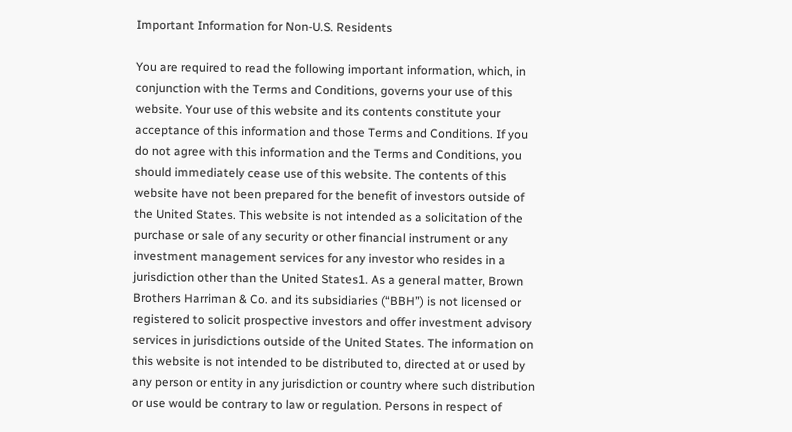Important Information for Non-U.S. Residents

You are required to read the following important information, which, in conjunction with the Terms and Conditions, governs your use of this website. Your use of this website and its contents constitute your acceptance of this information and those Terms and Conditions. If you do not agree with this information and the Terms and Conditions, you should immediately cease use of this website. The contents of this website have not been prepared for the benefit of investors outside of the United States. This website is not intended as a solicitation of the purchase or sale of any security or other financial instrument or any investment management services for any investor who resides in a jurisdiction other than the United States1. As a general matter, Brown Brothers Harriman & Co. and its subsidiaries (“BBH”) is not licensed or registered to solicit prospective investors and offer investment advisory services in jurisdictions outside of the United States. The information on this website is not intended to be distributed to, directed at or used by any person or entity in any jurisdiction or country where such distribution or use would be contrary to law or regulation. Persons in respect of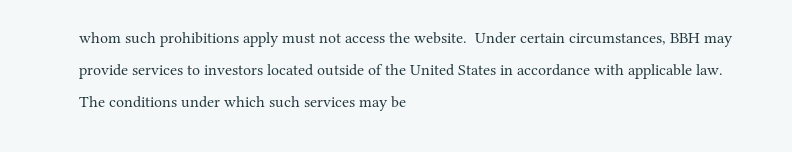whom such prohibitions apply must not access the website.  Under certain circumstances, BBH may provide services to investors located outside of the United States in accordance with applicable law. The conditions under which such services may be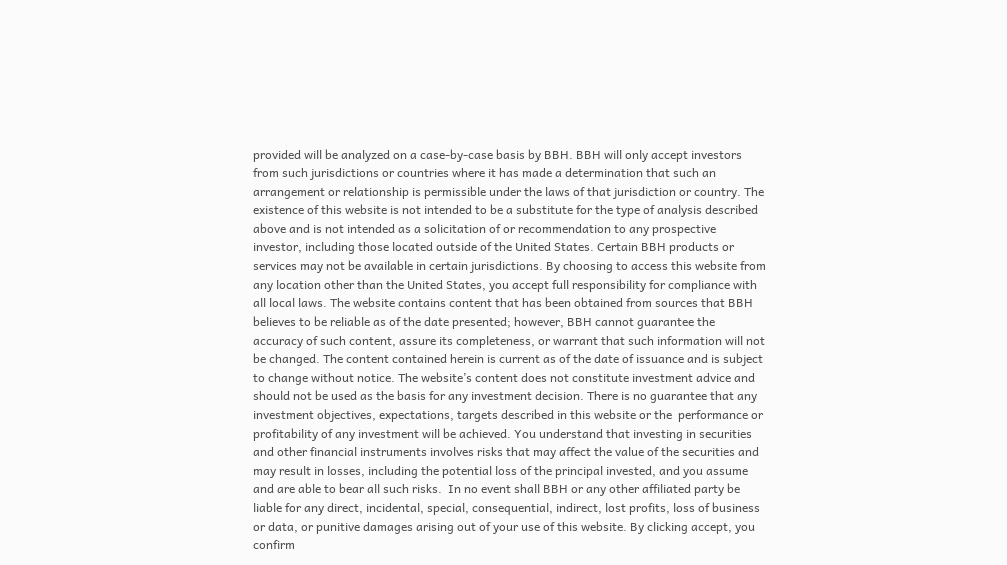provided will be analyzed on a case-by-case basis by BBH. BBH will only accept investors from such jurisdictions or countries where it has made a determination that such an arrangement or relationship is permissible under the laws of that jurisdiction or country. The existence of this website is not intended to be a substitute for the type of analysis described above and is not intended as a solicitation of or recommendation to any prospective investor, including those located outside of the United States. Certain BBH products or services may not be available in certain jurisdictions. By choosing to access this website from any location other than the United States, you accept full responsibility for compliance with all local laws. The website contains content that has been obtained from sources that BBH believes to be reliable as of the date presented; however, BBH cannot guarantee the accuracy of such content, assure its completeness, or warrant that such information will not be changed. The content contained herein is current as of the date of issuance and is subject to change without notice. The website’s content does not constitute investment advice and should not be used as the basis for any investment decision. There is no guarantee that any investment objectives, expectations, targets described in this website or the  performance or profitability of any investment will be achieved. You understand that investing in securities and other financial instruments involves risks that may affect the value of the securities and may result in losses, including the potential loss of the principal invested, and you assume and are able to bear all such risks.  In no event shall BBH or any other affiliated party be liable for any direct, incidental, special, consequential, indirect, lost profits, loss of business or data, or punitive damages arising out of your use of this website. By clicking accept, you confirm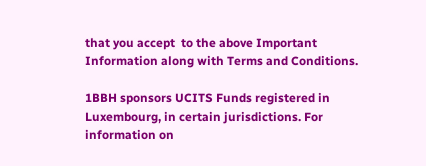that you accept  to the above Important Information along with Terms and Conditions.

1BBH sponsors UCITS Funds registered in Luxembourg, in certain jurisdictions. For information on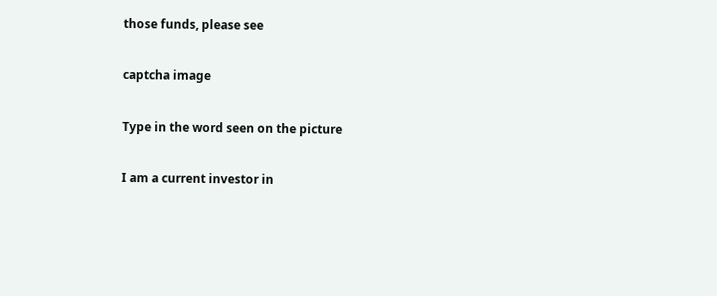those funds, please see

captcha image

Type in the word seen on the picture

I am a current investor in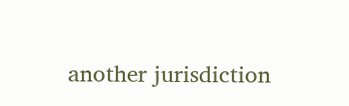another jurisdiction